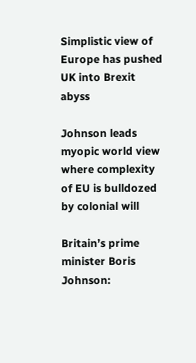Simplistic view of Europe has pushed UK into Brexit abyss

Johnson leads myopic world view where complexity of EU is bulldozed by colonial will

Britain’s prime minister Boris Johnson: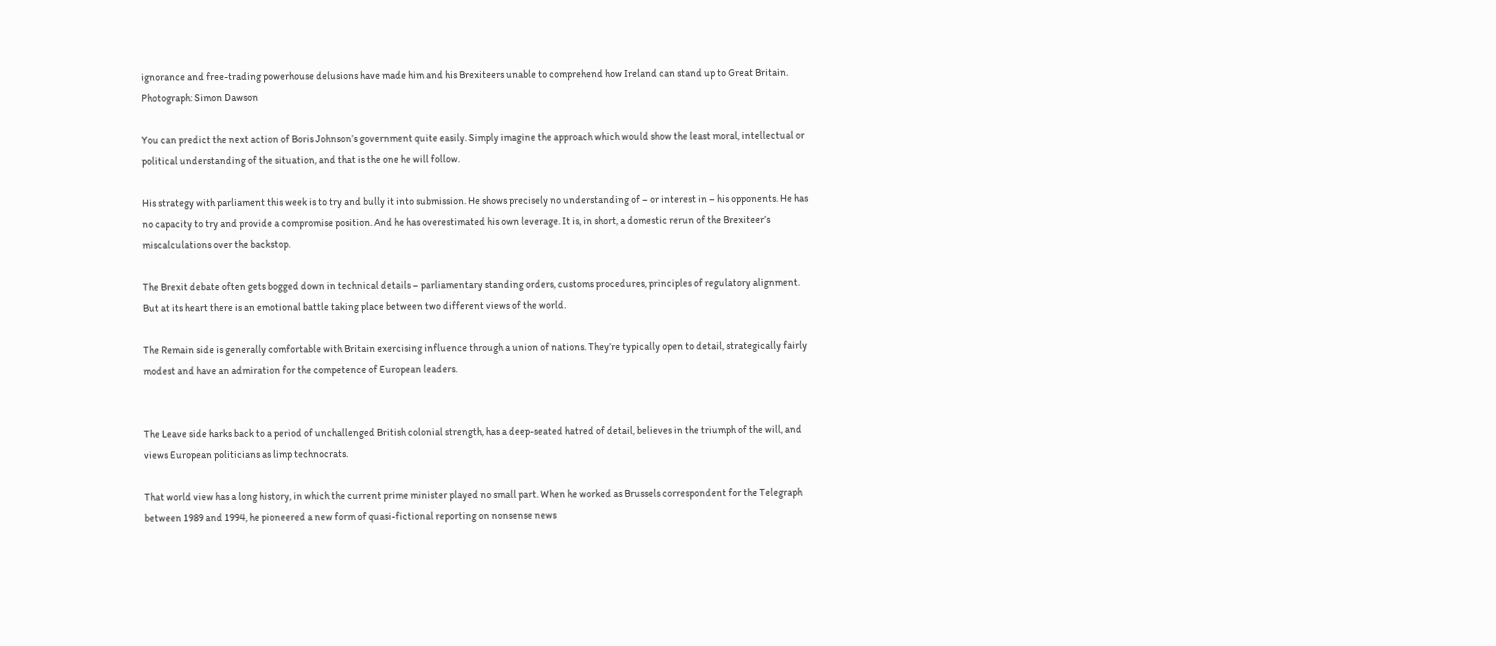ignorance and free-trading powerhouse delusions have made him and his Brexiteers unable to comprehend how Ireland can stand up to Great Britain. Photograph: Simon Dawson

You can predict the next action of Boris Johnson’s government quite easily. Simply imagine the approach which would show the least moral, intellectual or political understanding of the situation, and that is the one he will follow.

His strategy with parliament this week is to try and bully it into submission. He shows precisely no understanding of – or interest in – his opponents. He has no capacity to try and provide a compromise position. And he has overestimated his own leverage. It is, in short, a domestic rerun of the Brexiteer’s miscalculations over the backstop.

The Brexit debate often gets bogged down in technical details – parliamentary standing orders, customs procedures, principles of regulatory alignment. But at its heart there is an emotional battle taking place between two different views of the world.

The Remain side is generally comfortable with Britain exercising influence through a union of nations. They’re typically open to detail, strategically fairly modest and have an admiration for the competence of European leaders.


The Leave side harks back to a period of unchallenged British colonial strength, has a deep-seated hatred of detail, believes in the triumph of the will, and views European politicians as limp technocrats.

That world view has a long history, in which the current prime minister played no small part. When he worked as Brussels correspondent for the Telegraph between 1989 and 1994, he pioneered a new form of quasi-fictional reporting on nonsense news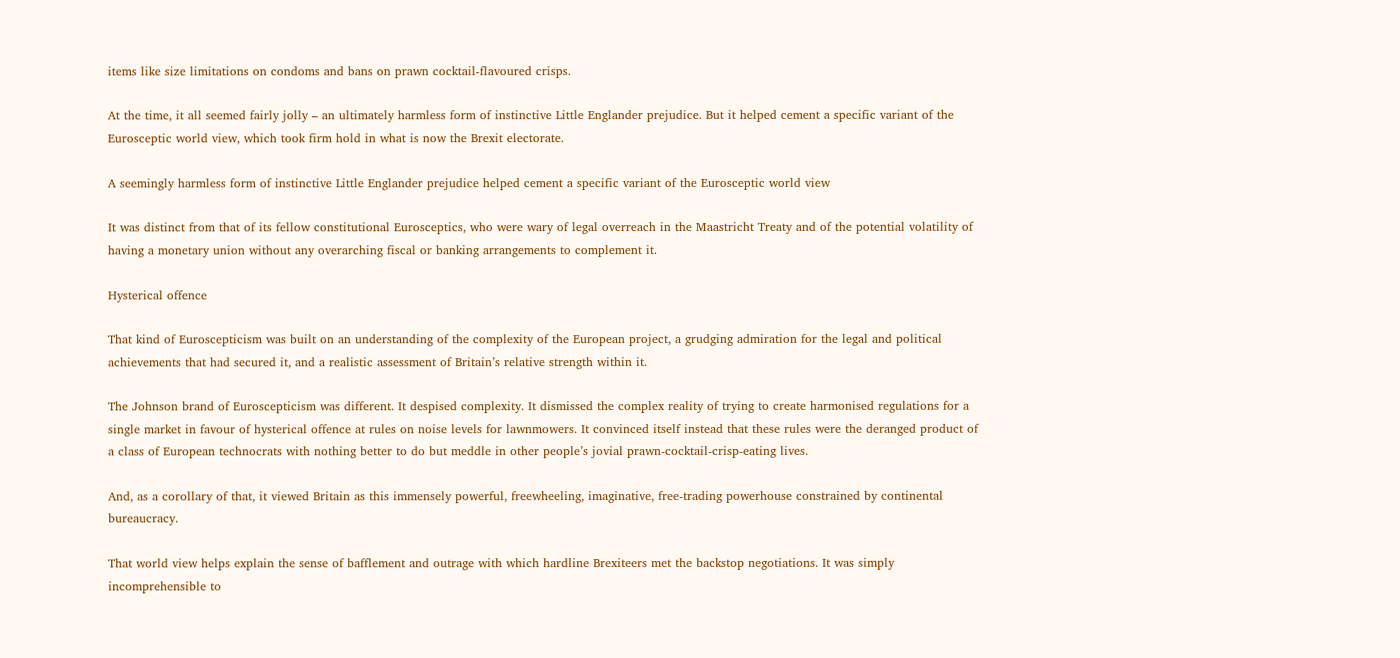items like size limitations on condoms and bans on prawn cocktail-flavoured crisps.

At the time, it all seemed fairly jolly – an ultimately harmless form of instinctive Little Englander prejudice. But it helped cement a specific variant of the Eurosceptic world view, which took firm hold in what is now the Brexit electorate.

A seemingly harmless form of instinctive Little Englander prejudice helped cement a specific variant of the Eurosceptic world view

It was distinct from that of its fellow constitutional Eurosceptics, who were wary of legal overreach in the Maastricht Treaty and of the potential volatility of having a monetary union without any overarching fiscal or banking arrangements to complement it.

Hysterical offence

That kind of Euroscepticism was built on an understanding of the complexity of the European project, a grudging admiration for the legal and political achievements that had secured it, and a realistic assessment of Britain’s relative strength within it.

The Johnson brand of Euroscepticism was different. It despised complexity. It dismissed the complex reality of trying to create harmonised regulations for a single market in favour of hysterical offence at rules on noise levels for lawnmowers. It convinced itself instead that these rules were the deranged product of a class of European technocrats with nothing better to do but meddle in other people’s jovial prawn-cocktail-crisp-eating lives.

And, as a corollary of that, it viewed Britain as this immensely powerful, freewheeling, imaginative, free-trading powerhouse constrained by continental bureaucracy.

That world view helps explain the sense of bafflement and outrage with which hardline Brexiteers met the backstop negotiations. It was simply incomprehensible to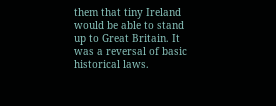them that tiny Ireland would be able to stand up to Great Britain. It was a reversal of basic historical laws.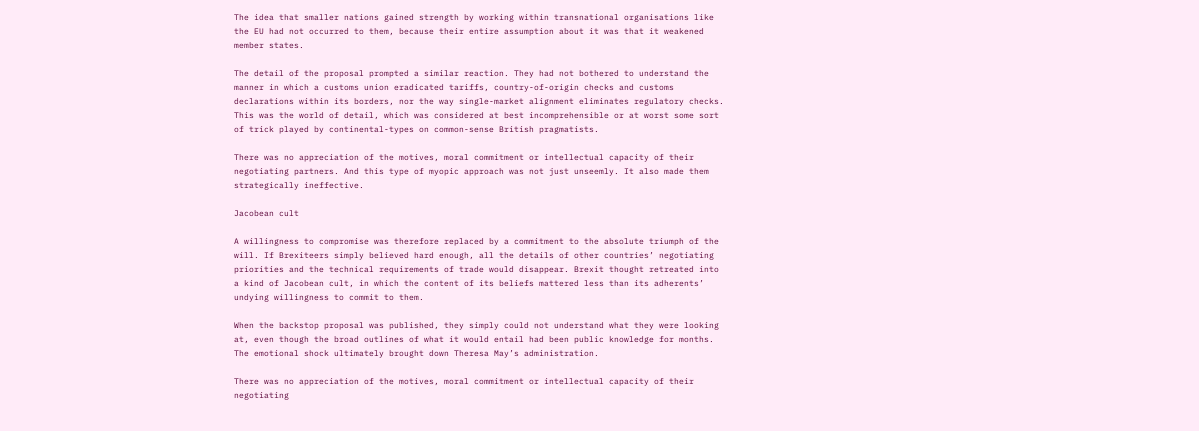The idea that smaller nations gained strength by working within transnational organisations like the EU had not occurred to them, because their entire assumption about it was that it weakened member states.

The detail of the proposal prompted a similar reaction. They had not bothered to understand the manner in which a customs union eradicated tariffs, country-of-origin checks and customs declarations within its borders, nor the way single-market alignment eliminates regulatory checks. This was the world of detail, which was considered at best incomprehensible or at worst some sort of trick played by continental-types on common-sense British pragmatists.

There was no appreciation of the motives, moral commitment or intellectual capacity of their negotiating partners. And this type of myopic approach was not just unseemly. It also made them strategically ineffective.

Jacobean cult

A willingness to compromise was therefore replaced by a commitment to the absolute triumph of the will. If Brexiteers simply believed hard enough, all the details of other countries’ negotiating priorities and the technical requirements of trade would disappear. Brexit thought retreated into a kind of Jacobean cult, in which the content of its beliefs mattered less than its adherents’ undying willingness to commit to them.

When the backstop proposal was published, they simply could not understand what they were looking at, even though the broad outlines of what it would entail had been public knowledge for months. The emotional shock ultimately brought down Theresa May’s administration.

There was no appreciation of the motives, moral commitment or intellectual capacity of their negotiating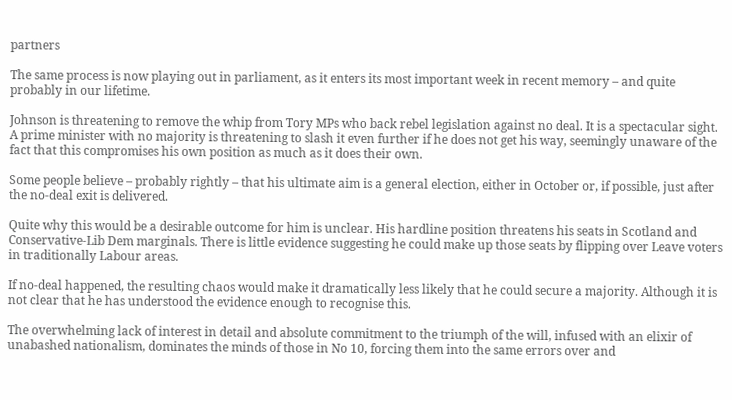partners

The same process is now playing out in parliament, as it enters its most important week in recent memory – and quite probably in our lifetime.

Johnson is threatening to remove the whip from Tory MPs who back rebel legislation against no deal. It is a spectacular sight. A prime minister with no majority is threatening to slash it even further if he does not get his way, seemingly unaware of the fact that this compromises his own position as much as it does their own.

Some people believe – probably rightly – that his ultimate aim is a general election, either in October or, if possible, just after the no-deal exit is delivered.

Quite why this would be a desirable outcome for him is unclear. His hardline position threatens his seats in Scotland and Conservative-Lib Dem marginals. There is little evidence suggesting he could make up those seats by flipping over Leave voters in traditionally Labour areas.

If no-deal happened, the resulting chaos would make it dramatically less likely that he could secure a majority. Although it is not clear that he has understood the evidence enough to recognise this.

The overwhelming lack of interest in detail and absolute commitment to the triumph of the will, infused with an elixir of unabashed nationalism, dominates the minds of those in No 10, forcing them into the same errors over and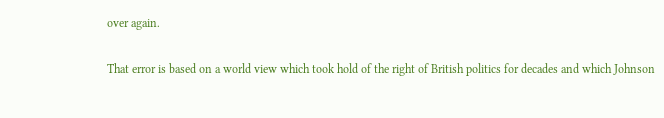over again.

That error is based on a world view which took hold of the right of British politics for decades and which Johnson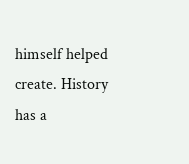himself helped create. History has a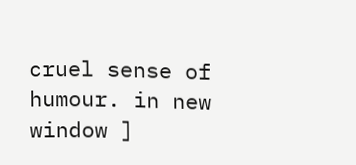cruel sense of humour. in new window ]